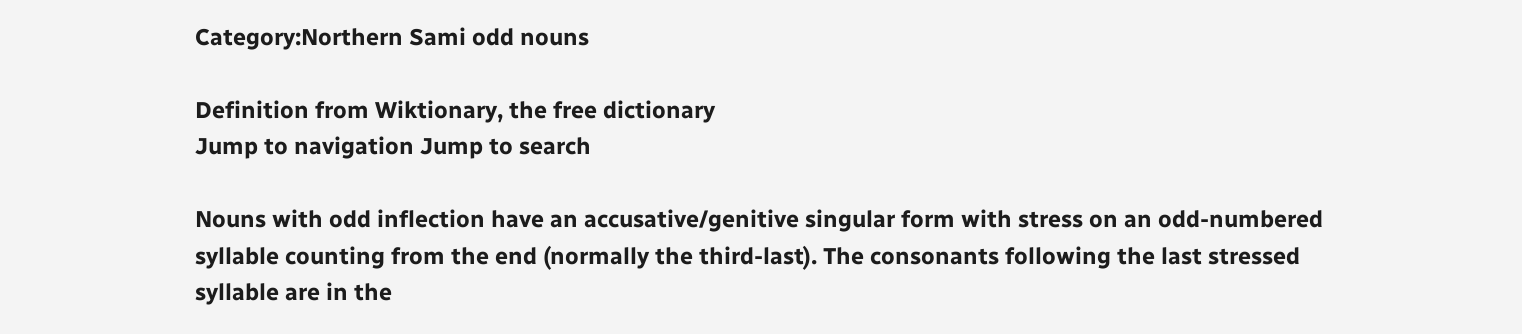Category:Northern Sami odd nouns

Definition from Wiktionary, the free dictionary
Jump to navigation Jump to search

Nouns with odd inflection have an accusative/genitive singular form with stress on an odd-numbered syllable counting from the end (normally the third-last). The consonants following the last stressed syllable are in the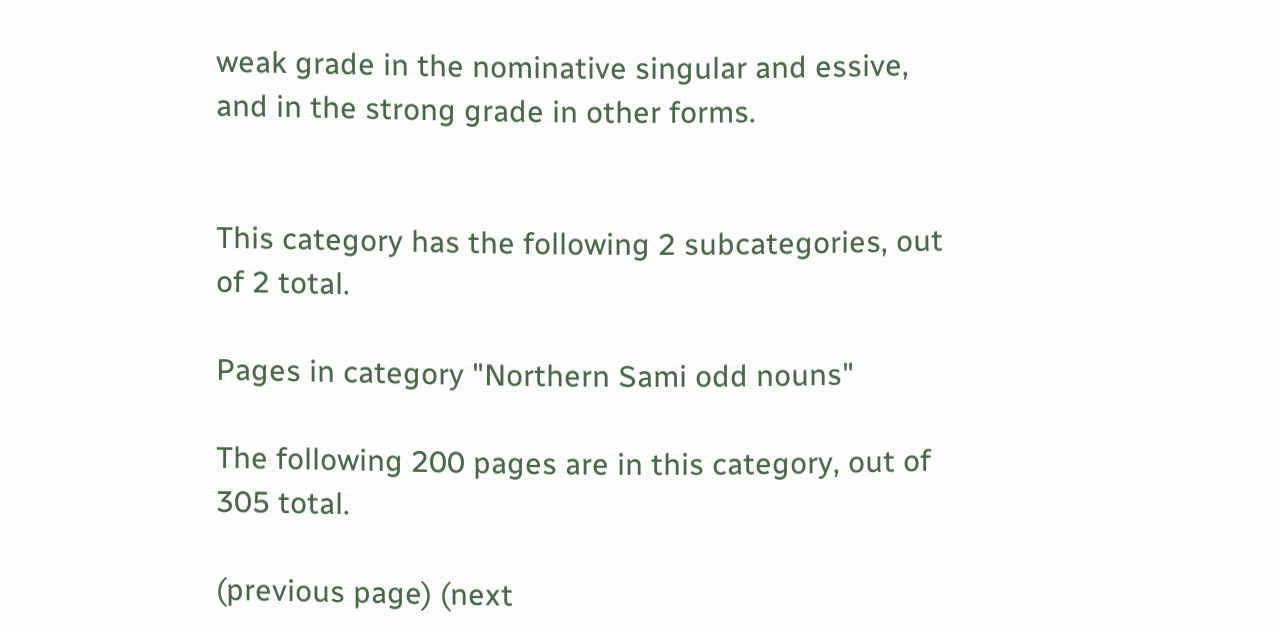weak grade in the nominative singular and essive, and in the strong grade in other forms.


This category has the following 2 subcategories, out of 2 total.

Pages in category "Northern Sami odd nouns"

The following 200 pages are in this category, out of 305 total.

(previous page) (next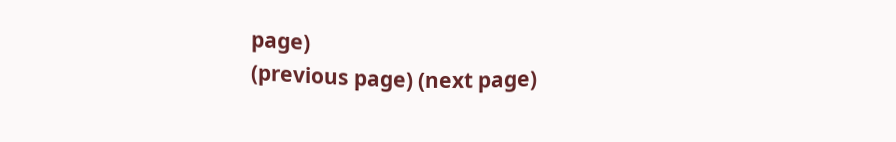page)
(previous page) (next page)